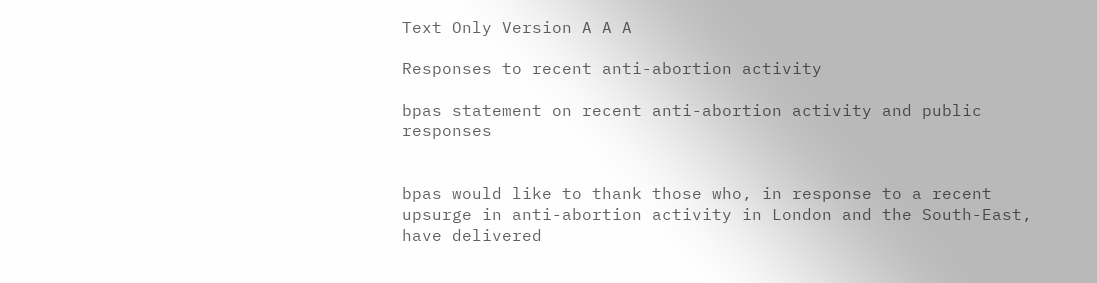Text Only Version A A A

Responses to recent anti-abortion activity

bpas statement on recent anti-abortion activity and public responses


bpas would like to thank those who, in response to a recent upsurge in anti-abortion activity in London and the South-East, have delivered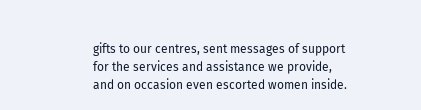gifts to our centres, sent messages of support for the services and assistance we provide, and on occasion even escorted women inside.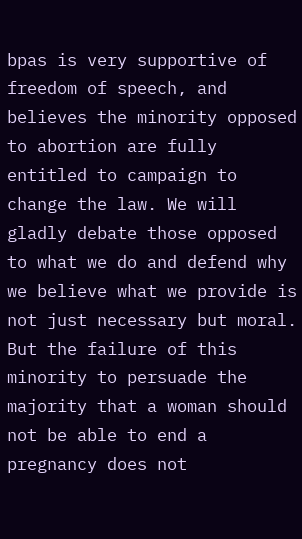bpas is very supportive of freedom of speech, and believes the minority opposed to abortion are fully entitled to campaign to change the law. We will gladly debate those opposed to what we do and defend why we believe what we provide is not just necessary but moral. But the failure of this minority to persuade the majority that a woman should not be able to end a pregnancy does not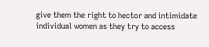give them the right to hector and intimidate individual women as they try to access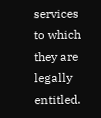services to which they are legally entitled.